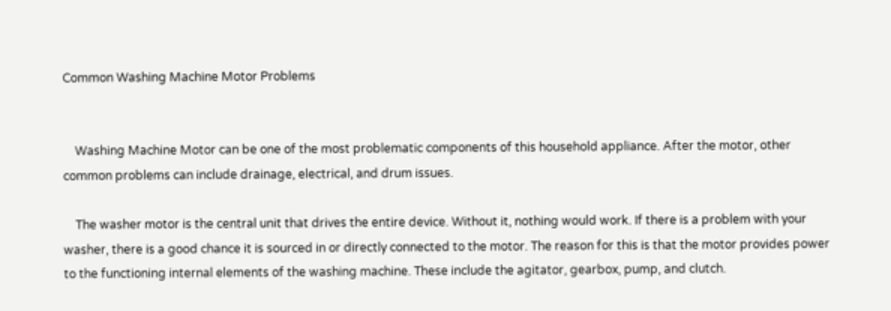Common Washing Machine Motor Problems


    Washing Machine Motor can be one of the most problematic components of this household appliance. After the motor, other common problems can include drainage, electrical, and drum issues.

    The washer motor is the central unit that drives the entire device. Without it, nothing would work. If there is a problem with your washer, there is a good chance it is sourced in or directly connected to the motor. The reason for this is that the motor provides power to the functioning internal elements of the washing machine. These include the agitator, gearbox, pump, and clutch.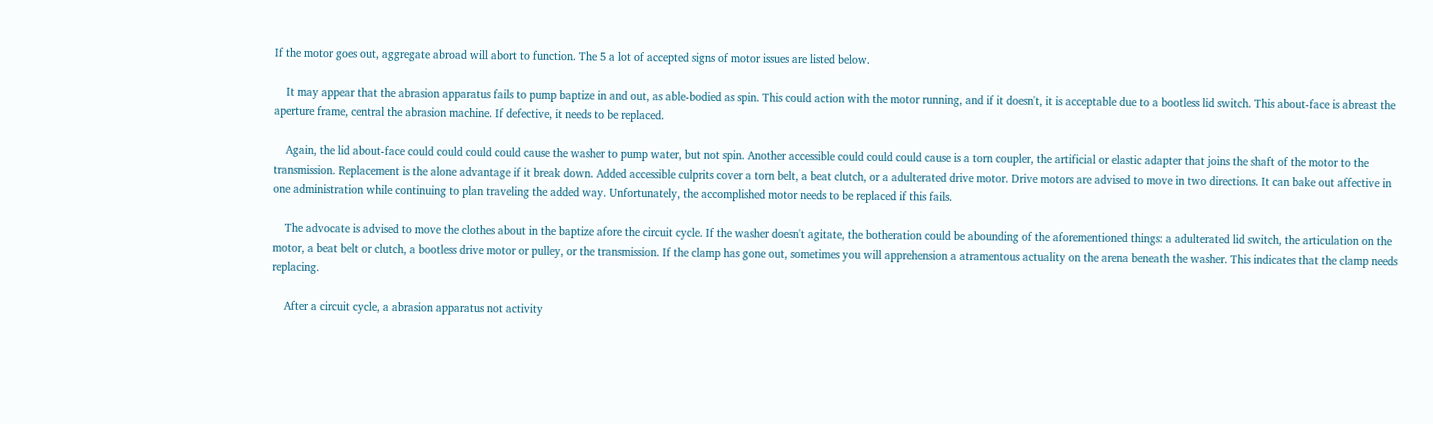If the motor goes out, aggregate abroad will abort to function. The 5 a lot of accepted signs of motor issues are listed below.

    It may appear that the abrasion apparatus fails to pump baptize in and out, as able-bodied as spin. This could action with the motor running, and if it doesn't, it is acceptable due to a bootless lid switch. This about-face is abreast the aperture frame, central the abrasion machine. If defective, it needs to be replaced.

    Again, the lid about-face could could could could cause the washer to pump water, but not spin. Another accessible could could could cause is a torn coupler, the artificial or elastic adapter that joins the shaft of the motor to the transmission. Replacement is the alone advantage if it break down. Added accessible culprits cover a torn belt, a beat clutch, or a adulterated drive motor. Drive motors are advised to move in two directions. It can bake out affective in one administration while continuing to plan traveling the added way. Unfortunately, the accomplished motor needs to be replaced if this fails.

    The advocate is advised to move the clothes about in the baptize afore the circuit cycle. If the washer doesn't agitate, the botheration could be abounding of the aforementioned things: a adulterated lid switch, the articulation on the motor, a beat belt or clutch, a bootless drive motor or pulley, or the transmission. If the clamp has gone out, sometimes you will apprehension a atramentous actuality on the arena beneath the washer. This indicates that the clamp needs replacing.

    After a circuit cycle, a abrasion apparatus not activity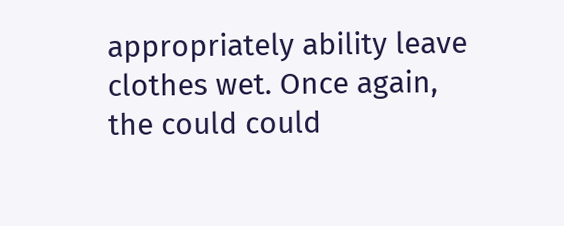appropriately ability leave clothes wet. Once again, the could could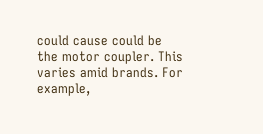could cause could be the motor coupler. This varies amid brands. For example,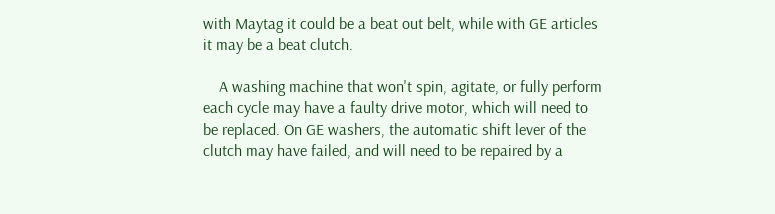with Maytag it could be a beat out belt, while with GE articles it may be a beat clutch.

    A washing machine that won't spin, agitate, or fully perform each cycle may have a faulty drive motor, which will need to be replaced. On GE washers, the automatic shift lever of the clutch may have failed, and will need to be repaired by a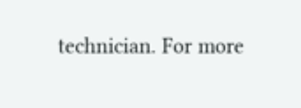technician. For more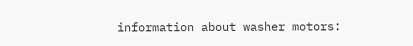information about washer motors: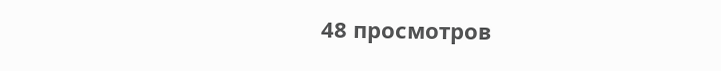48 просмотров